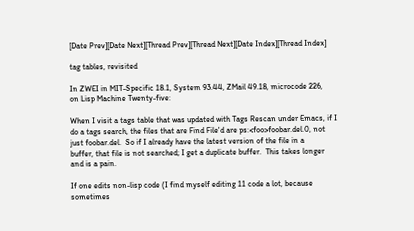[Date Prev][Date Next][Thread Prev][Thread Next][Date Index][Thread Index]

tag tables, revisited

In ZWEI in MIT-Specific 18.1, System 93.44, ZMail 49.18, microcode 226,
on Lisp Machine Twenty-five:

When I visit a tags table that was updated with Tags Rescan under Emacs, if I
do a tags search, the files that are Find File'd are ps:<foo>foobar.del.0, not
just foobar.del.  So if I already have the latest version of the file in a
buffer, that file is not searched; I get a duplicate buffer.  This takes longer
and is a pain.

If one edits non-lisp code (I find myself editing 11 code a lot, because
sometimes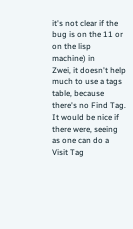it's not clear if the bug is on the 11 or on the lisp machine) in
Zwei, it doesn't help much to use a tags table, because there's no Find Tag.
It would be nice if there were, seeing as one can do a Visit Tag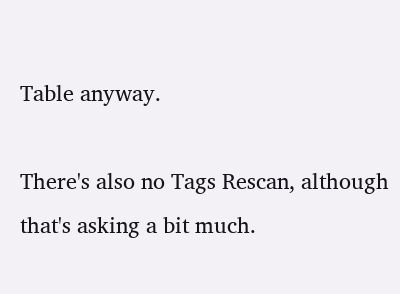Table anyway.

There's also no Tags Rescan, although that's asking a bit much.